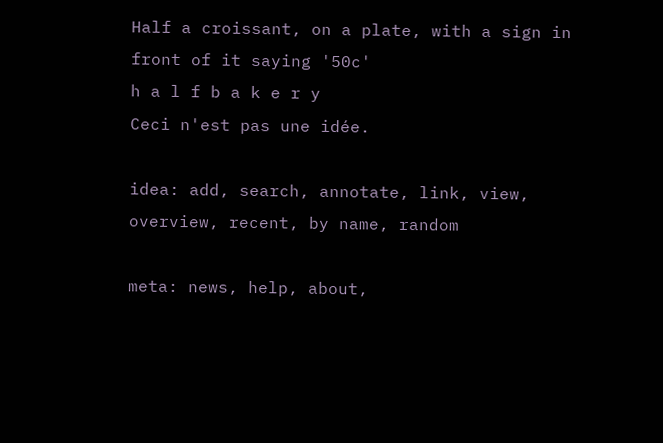Half a croissant, on a plate, with a sign in front of it saying '50c'
h a l f b a k e r y
Ceci n'est pas une idée.

idea: add, search, annotate, link, view, overview, recent, by name, random

meta: news, help, about,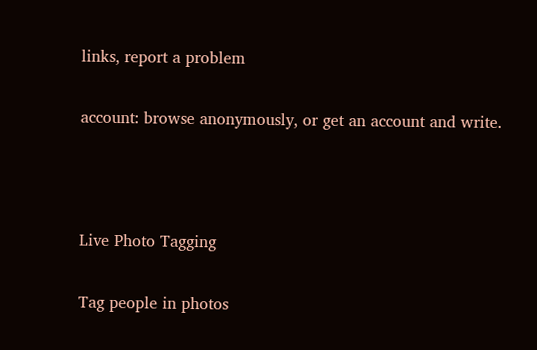links, report a problem

account: browse anonymously, or get an account and write.



Live Photo Tagging

Tag people in photos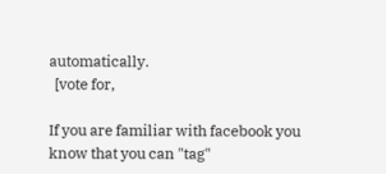automatically.
  [vote for,

If you are familiar with facebook you know that you can "tag"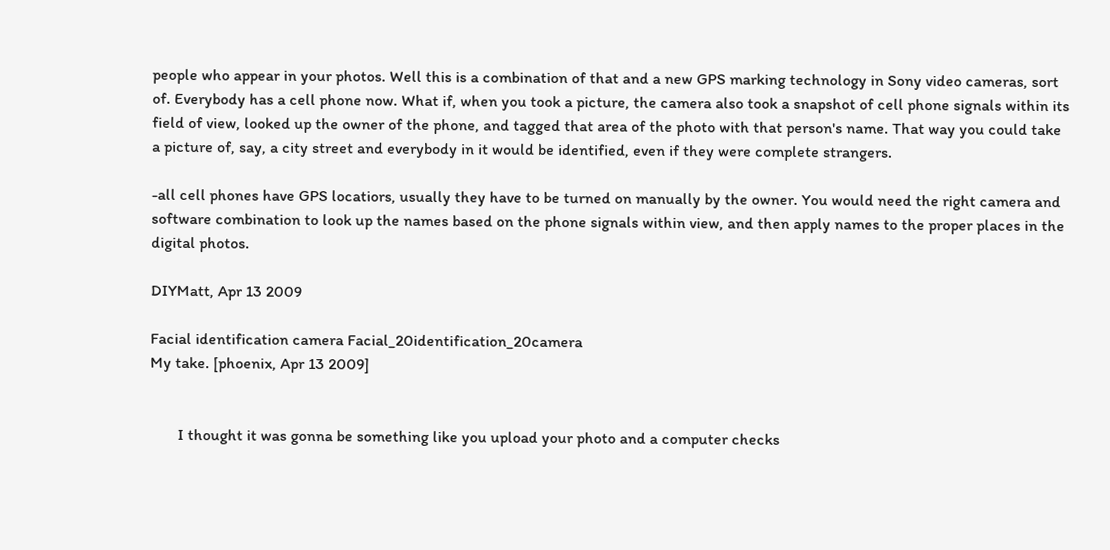people who appear in your photos. Well this is a combination of that and a new GPS marking technology in Sony video cameras, sort of. Everybody has a cell phone now. What if, when you took a picture, the camera also took a snapshot of cell phone signals within its field of view, looked up the owner of the phone, and tagged that area of the photo with that person's name. That way you could take a picture of, say, a city street and everybody in it would be identified, even if they were complete strangers.

-all cell phones have GPS locatiors, usually they have to be turned on manually by the owner. You would need the right camera and software combination to look up the names based on the phone signals within view, and then apply names to the proper places in the digital photos.

DIYMatt, Apr 13 2009

Facial identification camera Facial_20identification_20camera
My take. [phoenix, Apr 13 2009]


       I thought it was gonna be something like you upload your photo and a computer checks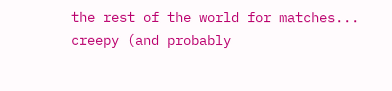the rest of the world for matches... creepy (and probably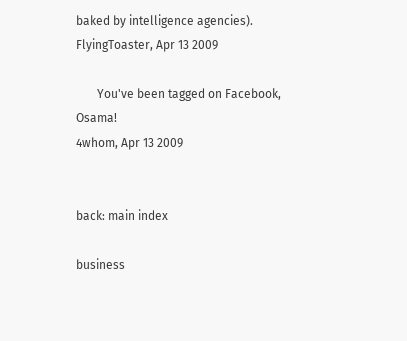baked by intelligence agencies).
FlyingToaster, Apr 13 2009

       You've been tagged on Facebook, Osama!
4whom, Apr 13 2009


back: main index

business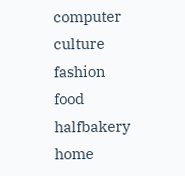computer  culture  fashion  food  halfbakery  home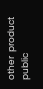other  product  public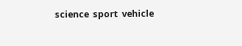science  sport  vehicle